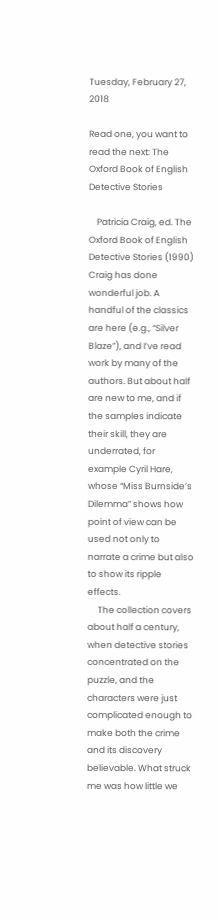Tuesday, February 27, 2018

Read one, you want to read the next: The Oxford Book of English Detective Stories

    Patricia Craig, ed. The Oxford Book of English Detective Stories (1990) Craig has done wonderful job. A handful of the classics are here (e.g., “Silver Blaze”), and I’ve read work by many of the authors. But about half are new to me, and if the samples indicate their skill, they are underrated, for example Cyril Hare, whose “Miss Burnside’s Dilemma” shows how point of view can be used not only to narrate a crime but also to show its ripple effects.
     The collection covers about half a century, when detective stories concentrated on the puzzle, and the characters were just complicated enough to make both the crime and its discovery believable. What struck me was how little we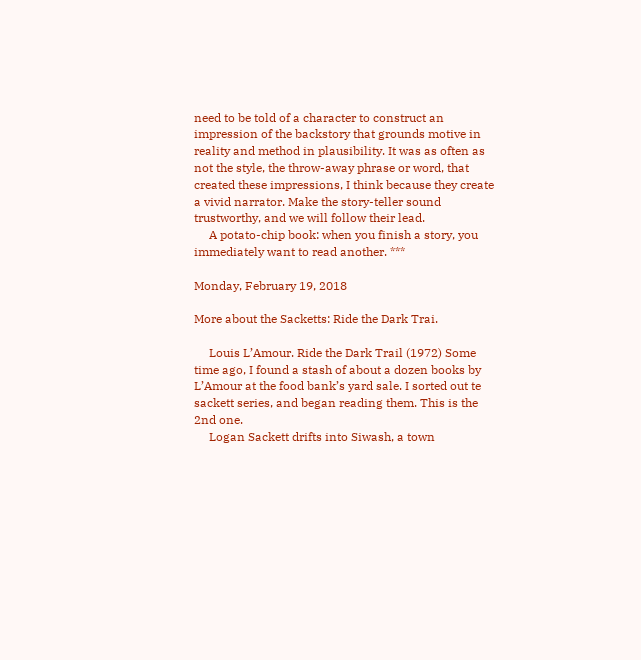need to be told of a character to construct an impression of the backstory that grounds motive in reality and method in plausibility. It was as often as not the style, the throw-away phrase or word, that created these impressions, I think because they create a vivid narrator. Make the story-teller sound trustworthy, and we will follow their lead.
     A potato-chip book: when you finish a story, you immediately want to read another. ***

Monday, February 19, 2018

More about the Sacketts: Ride the Dark Trai.

     Louis L’Amour. Ride the Dark Trail (1972) Some time ago, I found a stash of about a dozen books by L’Amour at the food bank’s yard sale. I sorted out te sackett series, and began reading them. This is the 2nd one.
     Logan Sackett drifts into Siwash, a town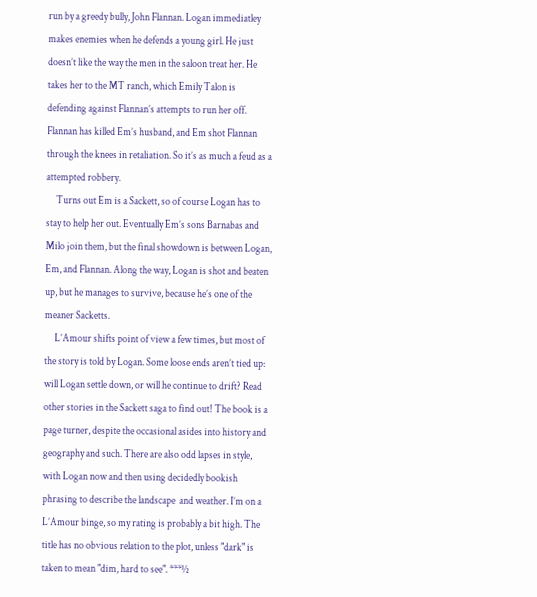run by a greedy bully, John Flannan. Logan immediatley makes enemies when he defends a young girl. He just doesn’t like the way the men in the saloon treat her. He takes her to the MT ranch, which Emily Talon is defending against Flannan’s attempts to run her off. Flannan has killed Em’s husband, and Em shot Flannan through the knees in retaliation. So it’s as much a feud as a attempted robbery.
     Turns out Em is a Sackett, so of course Logan has to stay to help her out. Eventually Em’s sons Barnabas and Milo join them, but the final showdown is between Logan, Em, and Flannan. Along the way, Logan is shot and beaten up, but he manages to survive, because he’s one of the meaner Sacketts.
     L’Amour shifts point of view a few times, but most of the story is told by Logan. Some loose ends aren’t tied up: will Logan settle down, or will he continue to drift? Read other stories in the Sackett saga to find out! The book is a page turner, despite the occasional asides into history and geography and such. There are also odd lapses in style, with Logan now and then using decidedly bookish phrasing to describe the landscape  and weather. I’m on a L’Amour binge, so my rating is probably a bit high. The title has no obvious relation to the plot, unless "dark" is taken to mean "dim, hard to see". ***½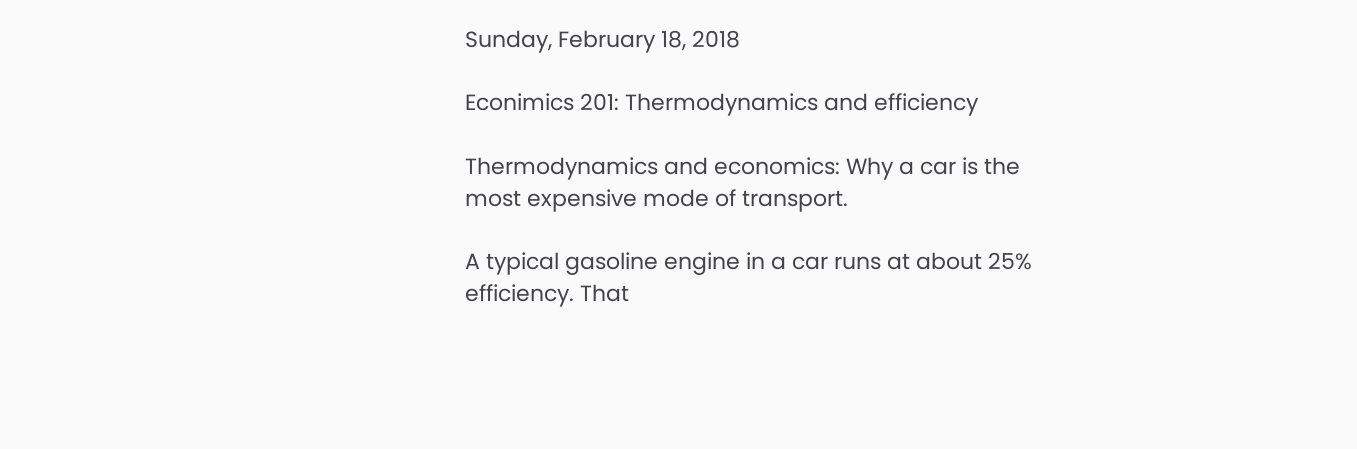Sunday, February 18, 2018

Econimics 201: Thermodynamics and efficiency

Thermodynamics and economics: Why a car is the most expensive mode of transport.

A typical gasoline engine in a car runs at about 25% efficiency. That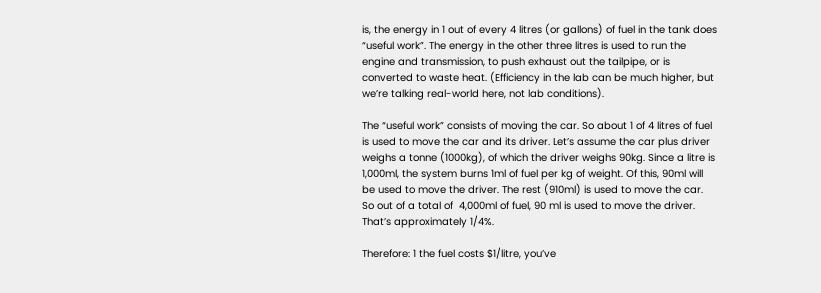is, the energy in 1 out of every 4 litres (or gallons) of fuel in the tank does “useful work”. The energy in the other three litres is used to run the engine and transmission, to push exhaust out the tailpipe, or is converted to waste heat. (Efficiency in the lab can be much higher, but we’re talking real-world here, not lab conditions).

The “useful work” consists of moving the car. So about 1 of 4 litres of fuel is used to move the car and its driver. Let’s assume the car plus driver weighs a tonne (1000kg), of which the driver weighs 90kg. Since a litre is 1,000ml, the system burns 1ml of fuel per kg of weight. Of this, 90ml will be used to move the driver. The rest (910ml) is used to move the car. So out of a total of  4,000ml of fuel, 90 ml is used to move the driver. That’s approximately 1/4%.

Therefore: 1 the fuel costs $1/litre, you’ve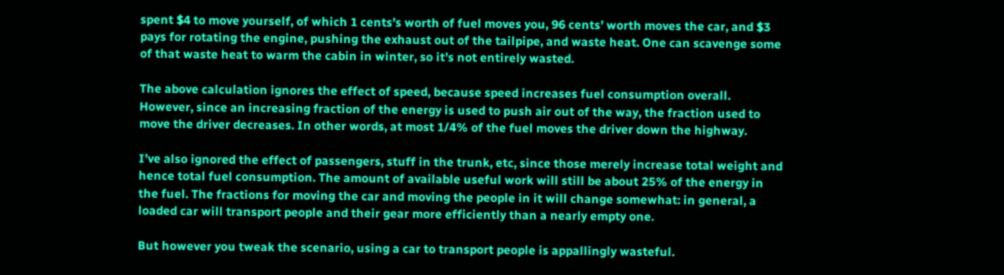spent $4 to move yourself, of which 1 cents’s worth of fuel moves you, 96 cents’ worth moves the car, and $3 pays for rotating the engine, pushing the exhaust out of the tailpipe, and waste heat. One can scavenge some of that waste heat to warm the cabin in winter, so it’s not entirely wasted.

The above calculation ignores the effect of speed, because speed increases fuel consumption overall. However, since an increasing fraction of the energy is used to push air out of the way, the fraction used to move the driver decreases. In other words, at most 1/4% of the fuel moves the driver down the highway.

I’ve also ignored the effect of passengers, stuff in the trunk, etc, since those merely increase total weight and hence total fuel consumption. The amount of available useful work will still be about 25% of the energy in the fuel. The fractions for moving the car and moving the people in it will change somewhat: in general, a loaded car will transport people and their gear more efficiently than a nearly empty one.

But however you tweak the scenario, using a car to transport people is appallingly wasteful.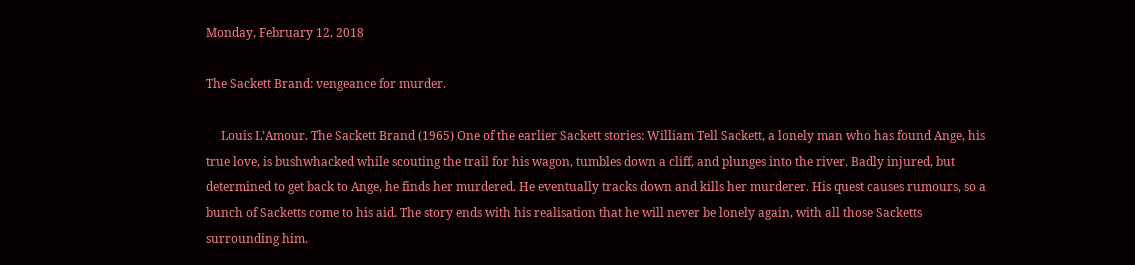Monday, February 12, 2018

The Sackett Brand: vengeance for murder.

     Louis L’Amour. The Sackett Brand (1965) One of the earlier Sackett stories: William Tell Sackett, a lonely man who has found Ange, his true love, is bushwhacked while scouting the trail for his wagon, tumbles down a cliff, and plunges into the river. Badly injured, but determined to get back to Ange, he finds her murdered. He eventually tracks down and kills her murderer. His quest causes rumours, so a bunch of Sacketts come to his aid. The story ends with his realisation that he will never be lonely again, with all those Sacketts surrounding him.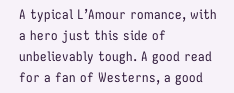A typical L’Amour romance, with a hero just this side of unbelievably tough. A good read for a fan of Westerns, a good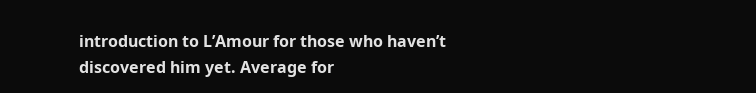introduction to L’Amour for those who haven’t discovered him yet. Average for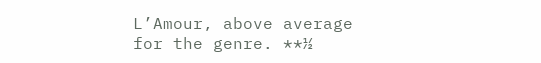L’Amour, above average for the genre. **½